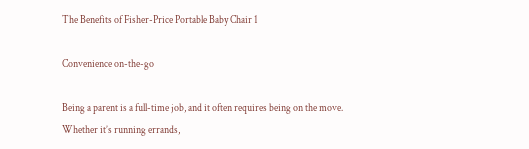The Benefits of Fisher-Price Portable Baby Chair 1

Convenience on-the-go

Being a parent is a full-time job, and it often requires being on the move. Whether it’s running errands,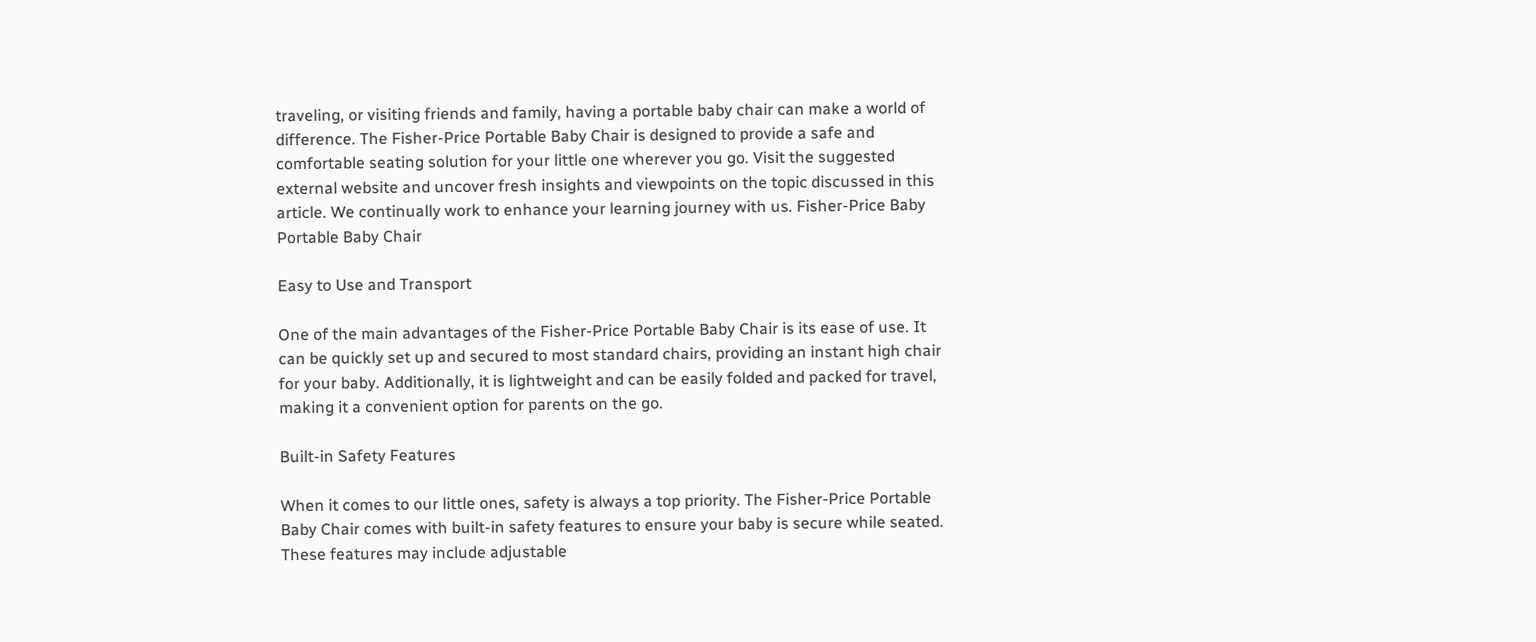traveling, or visiting friends and family, having a portable baby chair can make a world of difference. The Fisher-Price Portable Baby Chair is designed to provide a safe and comfortable seating solution for your little one wherever you go. Visit the suggested external website and uncover fresh insights and viewpoints on the topic discussed in this article. We continually work to enhance your learning journey with us. Fisher-Price Baby Portable Baby Chair

Easy to Use and Transport

One of the main advantages of the Fisher-Price Portable Baby Chair is its ease of use. It can be quickly set up and secured to most standard chairs, providing an instant high chair for your baby. Additionally, it is lightweight and can be easily folded and packed for travel, making it a convenient option for parents on the go.

Built-in Safety Features

When it comes to our little ones, safety is always a top priority. The Fisher-Price Portable Baby Chair comes with built-in safety features to ensure your baby is secure while seated. These features may include adjustable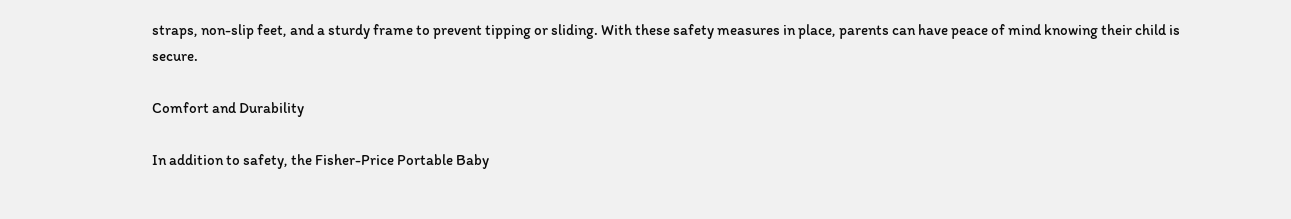straps, non-slip feet, and a sturdy frame to prevent tipping or sliding. With these safety measures in place, parents can have peace of mind knowing their child is secure.

Comfort and Durability

In addition to safety, the Fisher-Price Portable Baby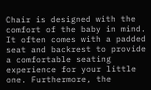Chair is designed with the comfort of the baby in mind. It often comes with a padded seat and backrest to provide a comfortable seating experience for your little one. Furthermore, the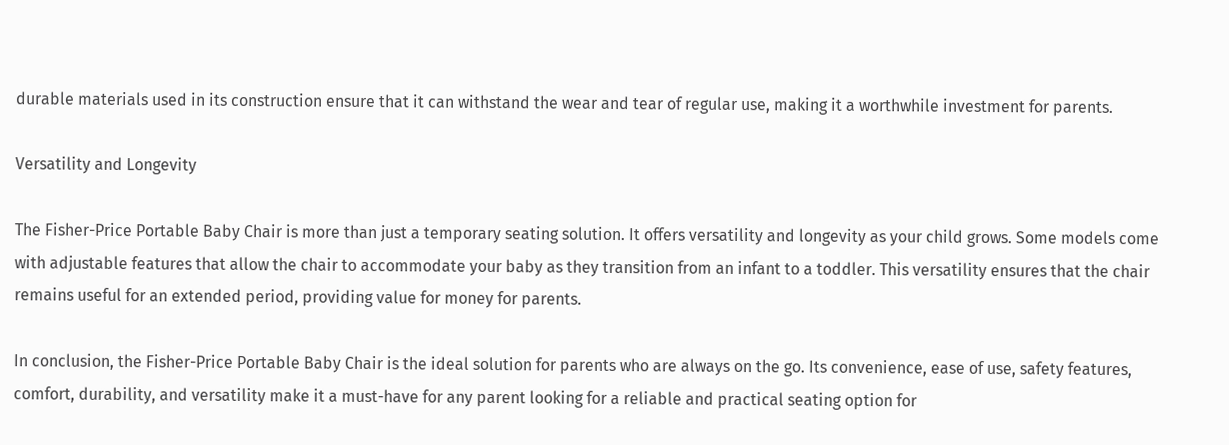durable materials used in its construction ensure that it can withstand the wear and tear of regular use, making it a worthwhile investment for parents.

Versatility and Longevity

The Fisher-Price Portable Baby Chair is more than just a temporary seating solution. It offers versatility and longevity as your child grows. Some models come with adjustable features that allow the chair to accommodate your baby as they transition from an infant to a toddler. This versatility ensures that the chair remains useful for an extended period, providing value for money for parents.

In conclusion, the Fisher-Price Portable Baby Chair is the ideal solution for parents who are always on the go. Its convenience, ease of use, safety features, comfort, durability, and versatility make it a must-have for any parent looking for a reliable and practical seating option for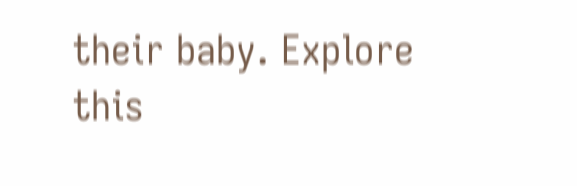their baby. Explore this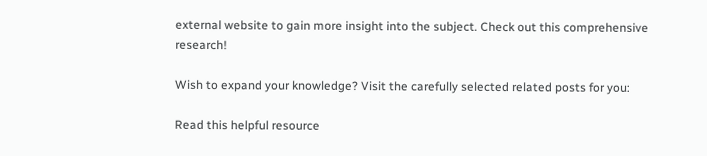external website to gain more insight into the subject. Check out this comprehensive research!

Wish to expand your knowledge? Visit the carefully selected related posts for you:

Read this helpful resource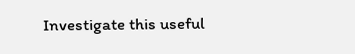Investigate this useful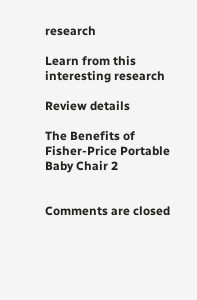research

Learn from this interesting research

Review details

The Benefits of Fisher-Price Portable Baby Chair 2


Comments are closed